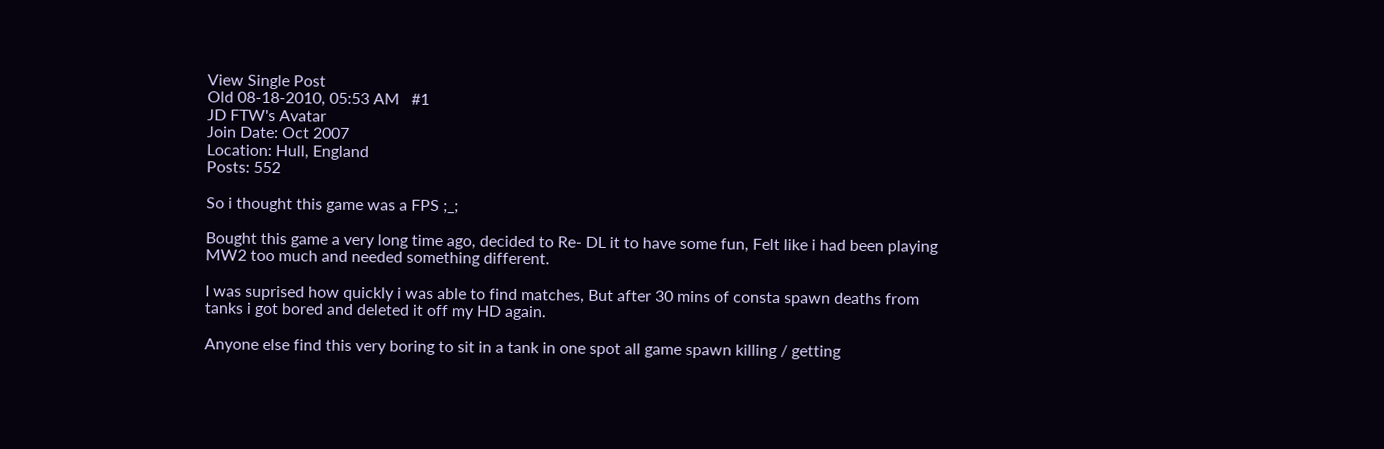View Single Post
Old 08-18-2010, 05:53 AM   #1
JD FTW's Avatar
Join Date: Oct 2007
Location: Hull, England
Posts: 552

So i thought this game was a FPS ;_;

Bought this game a very long time ago, decided to Re- DL it to have some fun, Felt like i had been playing MW2 too much and needed something different.

I was suprised how quickly i was able to find matches, But after 30 mins of consta spawn deaths from tanks i got bored and deleted it off my HD again.

Anyone else find this very boring to sit in a tank in one spot all game spawn killing / getting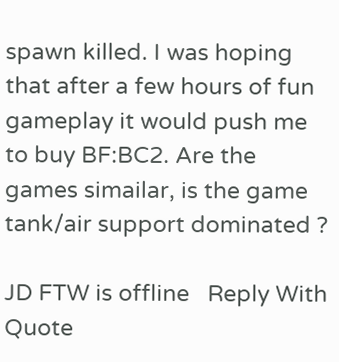spawn killed. I was hoping that after a few hours of fun gameplay it would push me to buy BF:BC2. Are the games simailar, is the game tank/air support dominated ?

JD FTW is offline   Reply With Quote